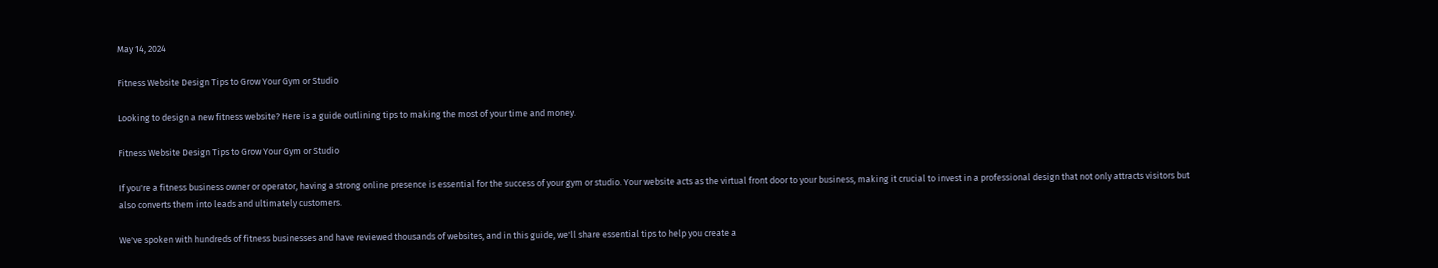May 14, 2024

Fitness Website Design Tips to Grow Your Gym or Studio

Looking to design a new fitness website? Here is a guide outlining tips to making the most of your time and money.

Fitness Website Design Tips to Grow Your Gym or Studio

If you're a fitness business owner or operator, having a strong online presence is essential for the success of your gym or studio. Your website acts as the virtual front door to your business, making it crucial to invest in a professional design that not only attracts visitors but also converts them into leads and ultimately customers.

We've spoken with hundreds of fitness businesses and have reviewed thousands of websites, and in this guide, we'll share essential tips to help you create a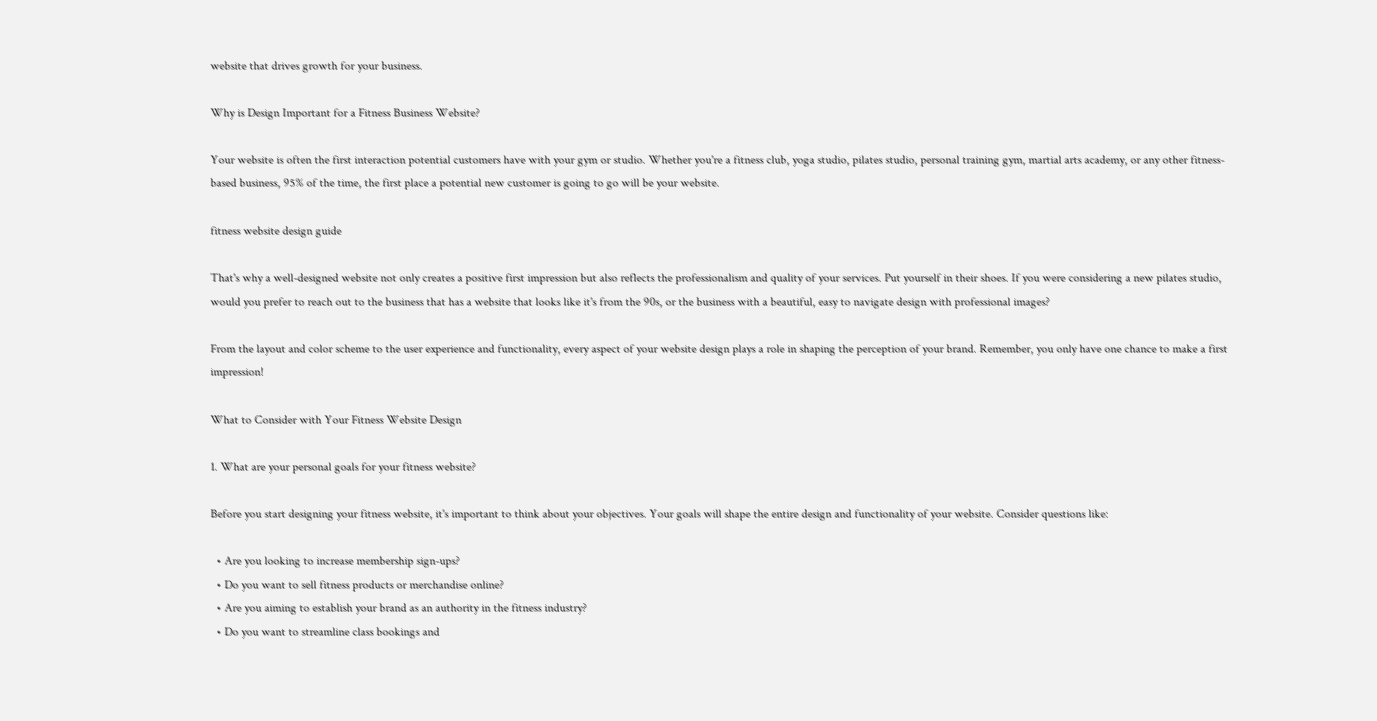website that drives growth for your business.

Why is Design Important for a Fitness Business Website?

Your website is often the first interaction potential customers have with your gym or studio. Whether you're a fitness club, yoga studio, pilates studio, personal training gym, martial arts academy, or any other fitness-based business, 95% of the time, the first place a potential new customer is going to go will be your website.

fitness website design guide

That's why a well-designed website not only creates a positive first impression but also reflects the professionalism and quality of your services. Put yourself in their shoes. If you were considering a new pilates studio, would you prefer to reach out to the business that has a website that looks like it's from the 90s, or the business with a beautiful, easy to navigate design with professional images?

From the layout and color scheme to the user experience and functionality, every aspect of your website design plays a role in shaping the perception of your brand. Remember, you only have one chance to make a first impression!

What to Consider with Your Fitness Website Design

1. What are your personal goals for your fitness website?

Before you start designing your fitness website, it's important to think about your objectives. Your goals will shape the entire design and functionality of your website. Consider questions like:

  • Are you looking to increase membership sign-ups?
  • Do you want to sell fitness products or merchandise online?
  • Are you aiming to establish your brand as an authority in the fitness industry?
  • Do you want to streamline class bookings and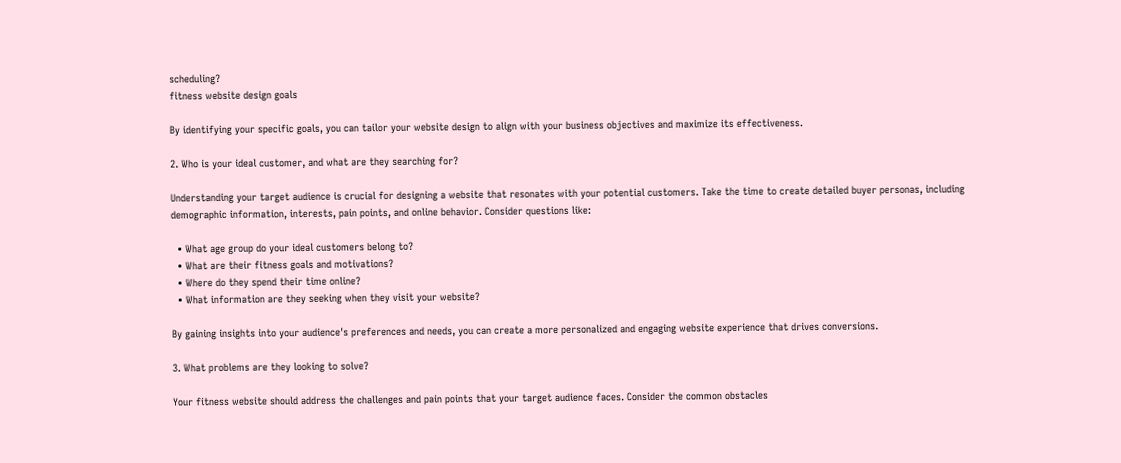scheduling?
fitness website design goals

By identifying your specific goals, you can tailor your website design to align with your business objectives and maximize its effectiveness.

2. Who is your ideal customer, and what are they searching for?

Understanding your target audience is crucial for designing a website that resonates with your potential customers. Take the time to create detailed buyer personas, including demographic information, interests, pain points, and online behavior. Consider questions like:

  • What age group do your ideal customers belong to?
  • What are their fitness goals and motivations?
  • Where do they spend their time online?
  • What information are they seeking when they visit your website?

By gaining insights into your audience's preferences and needs, you can create a more personalized and engaging website experience that drives conversions.

3. What problems are they looking to solve?

Your fitness website should address the challenges and pain points that your target audience faces. Consider the common obstacles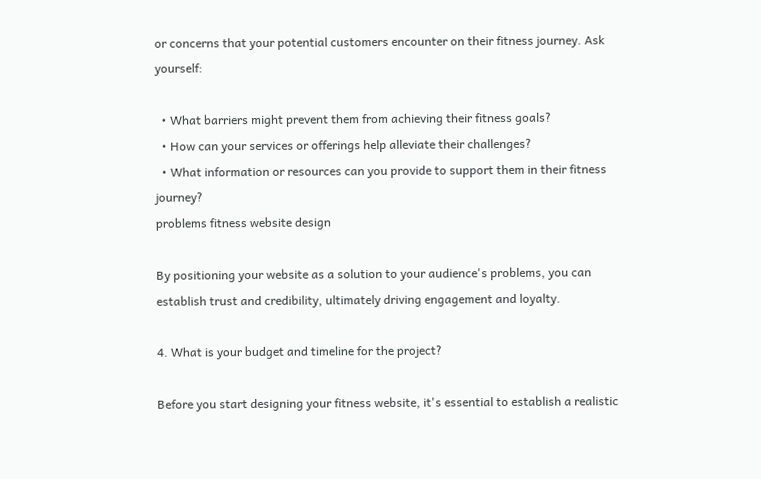or concerns that your potential customers encounter on their fitness journey. Ask yourself:

  • What barriers might prevent them from achieving their fitness goals?
  • How can your services or offerings help alleviate their challenges?
  • What information or resources can you provide to support them in their fitness journey?
problems fitness website design

By positioning your website as a solution to your audience's problems, you can establish trust and credibility, ultimately driving engagement and loyalty.

4. What is your budget and timeline for the project?

Before you start designing your fitness website, it's essential to establish a realistic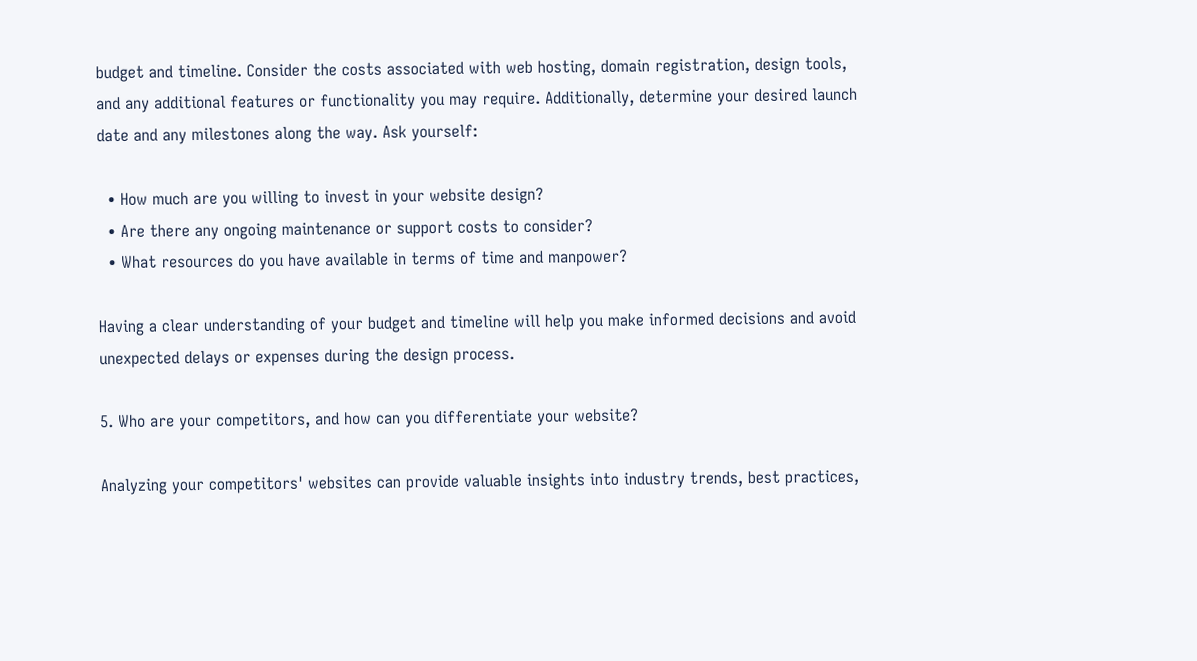budget and timeline. Consider the costs associated with web hosting, domain registration, design tools, and any additional features or functionality you may require. Additionally, determine your desired launch date and any milestones along the way. Ask yourself:

  • How much are you willing to invest in your website design?
  • Are there any ongoing maintenance or support costs to consider?
  • What resources do you have available in terms of time and manpower?

Having a clear understanding of your budget and timeline will help you make informed decisions and avoid unexpected delays or expenses during the design process.

5. Who are your competitors, and how can you differentiate your website?

Analyzing your competitors' websites can provide valuable insights into industry trends, best practices,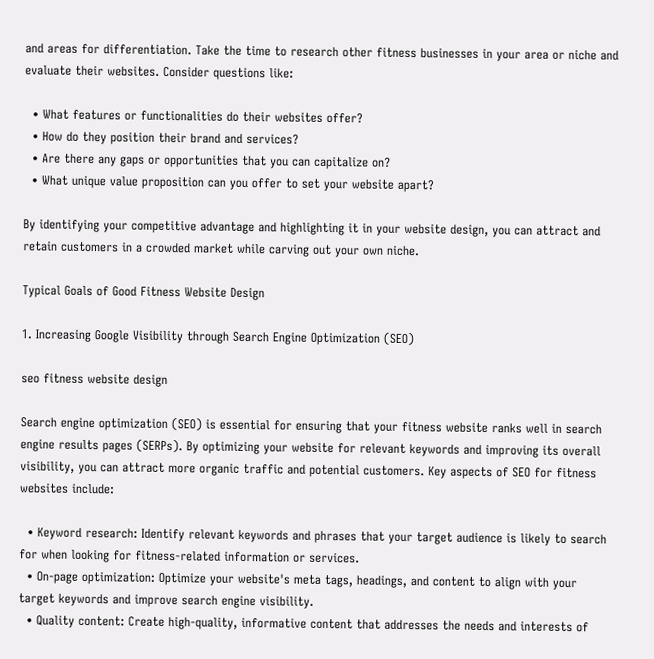and areas for differentiation. Take the time to research other fitness businesses in your area or niche and evaluate their websites. Consider questions like:

  • What features or functionalities do their websites offer?
  • How do they position their brand and services?
  • Are there any gaps or opportunities that you can capitalize on?
  • What unique value proposition can you offer to set your website apart?

By identifying your competitive advantage and highlighting it in your website design, you can attract and retain customers in a crowded market while carving out your own niche.

Typical Goals of Good Fitness Website Design

1. Increasing Google Visibility through Search Engine Optimization (SEO)

seo fitness website design

Search engine optimization (SEO) is essential for ensuring that your fitness website ranks well in search engine results pages (SERPs). By optimizing your website for relevant keywords and improving its overall visibility, you can attract more organic traffic and potential customers. Key aspects of SEO for fitness websites include:

  • Keyword research: Identify relevant keywords and phrases that your target audience is likely to search for when looking for fitness-related information or services.
  • On-page optimization: Optimize your website's meta tags, headings, and content to align with your target keywords and improve search engine visibility.
  • Quality content: Create high-quality, informative content that addresses the needs and interests of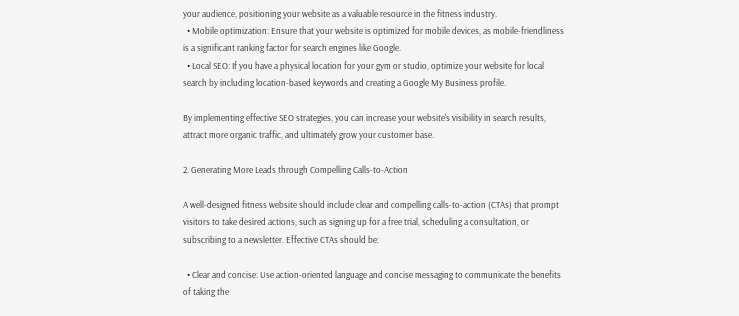your audience, positioning your website as a valuable resource in the fitness industry.
  • Mobile optimization: Ensure that your website is optimized for mobile devices, as mobile-friendliness is a significant ranking factor for search engines like Google.
  • Local SEO: If you have a physical location for your gym or studio, optimize your website for local search by including location-based keywords and creating a Google My Business profile.

By implementing effective SEO strategies, you can increase your website's visibility in search results, attract more organic traffic, and ultimately grow your customer base.

2. Generating More Leads through Compelling Calls-to-Action

A well-designed fitness website should include clear and compelling calls-to-action (CTAs) that prompt visitors to take desired actions, such as signing up for a free trial, scheduling a consultation, or subscribing to a newsletter. Effective CTAs should be:

  • Clear and concise: Use action-oriented language and concise messaging to communicate the benefits of taking the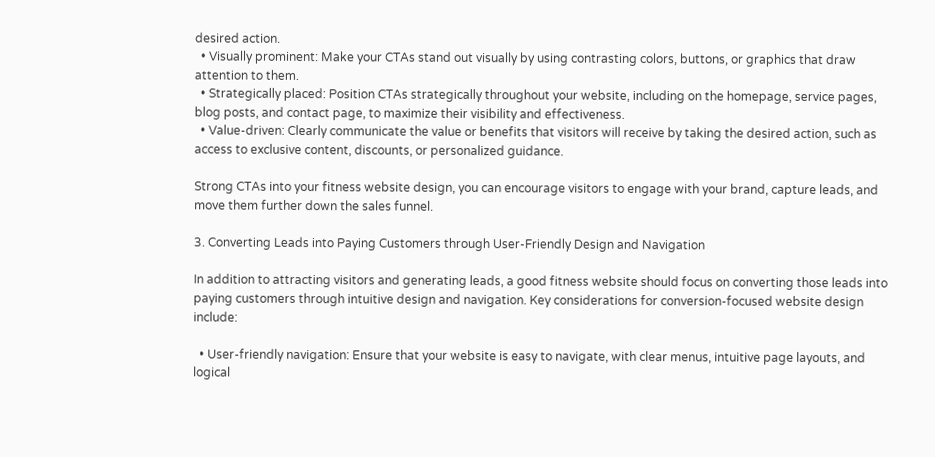desired action.
  • Visually prominent: Make your CTAs stand out visually by using contrasting colors, buttons, or graphics that draw attention to them.
  • Strategically placed: Position CTAs strategically throughout your website, including on the homepage, service pages, blog posts, and contact page, to maximize their visibility and effectiveness.
  • Value-driven: Clearly communicate the value or benefits that visitors will receive by taking the desired action, such as access to exclusive content, discounts, or personalized guidance.

Strong CTAs into your fitness website design, you can encourage visitors to engage with your brand, capture leads, and move them further down the sales funnel.

3. Converting Leads into Paying Customers through User-Friendly Design and Navigation

In addition to attracting visitors and generating leads, a good fitness website should focus on converting those leads into paying customers through intuitive design and navigation. Key considerations for conversion-focused website design include:

  • User-friendly navigation: Ensure that your website is easy to navigate, with clear menus, intuitive page layouts, and logical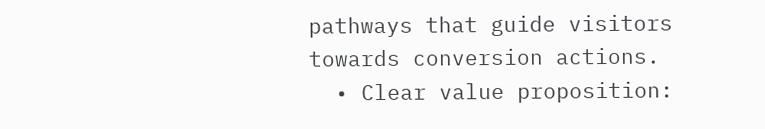pathways that guide visitors towards conversion actions.
  • Clear value proposition: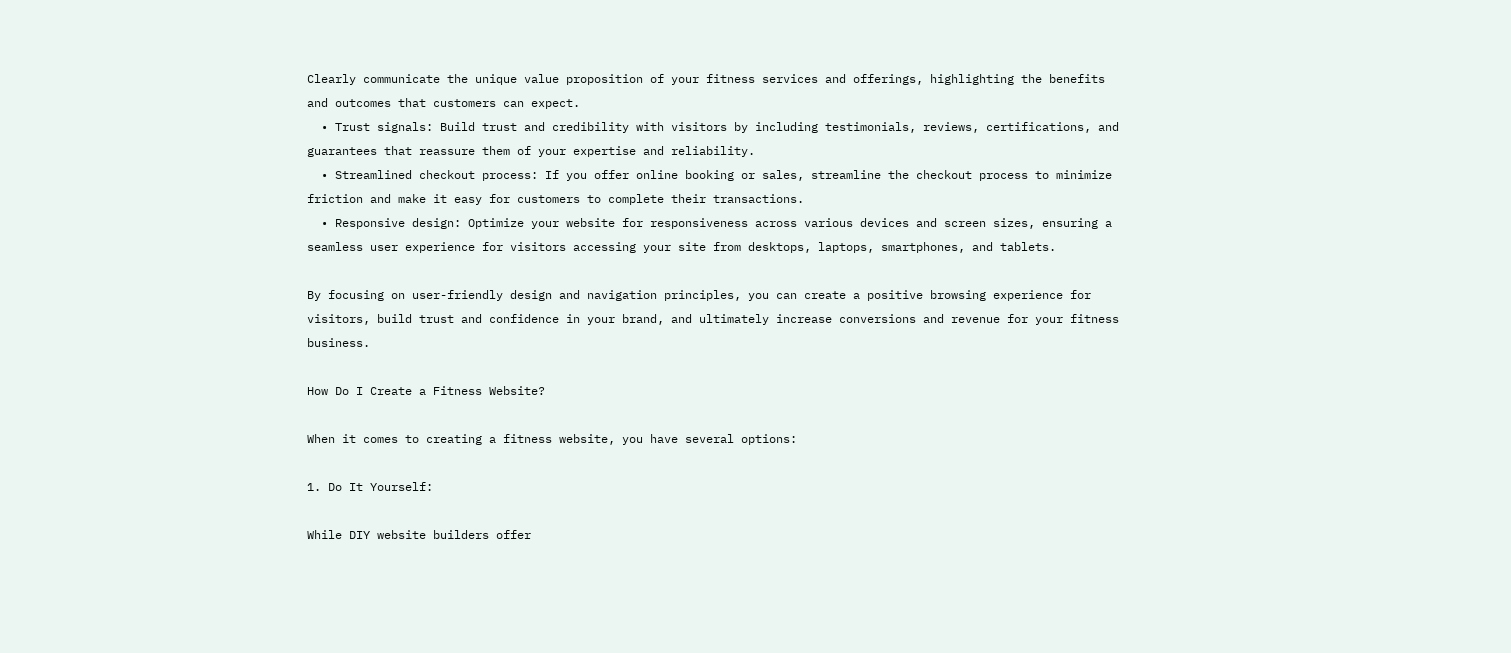Clearly communicate the unique value proposition of your fitness services and offerings, highlighting the benefits and outcomes that customers can expect.
  • Trust signals: Build trust and credibility with visitors by including testimonials, reviews, certifications, and guarantees that reassure them of your expertise and reliability.
  • Streamlined checkout process: If you offer online booking or sales, streamline the checkout process to minimize friction and make it easy for customers to complete their transactions.
  • Responsive design: Optimize your website for responsiveness across various devices and screen sizes, ensuring a seamless user experience for visitors accessing your site from desktops, laptops, smartphones, and tablets.

By focusing on user-friendly design and navigation principles, you can create a positive browsing experience for visitors, build trust and confidence in your brand, and ultimately increase conversions and revenue for your fitness business.

How Do I Create a Fitness Website?

When it comes to creating a fitness website, you have several options:

1. Do It Yourself:

While DIY website builders offer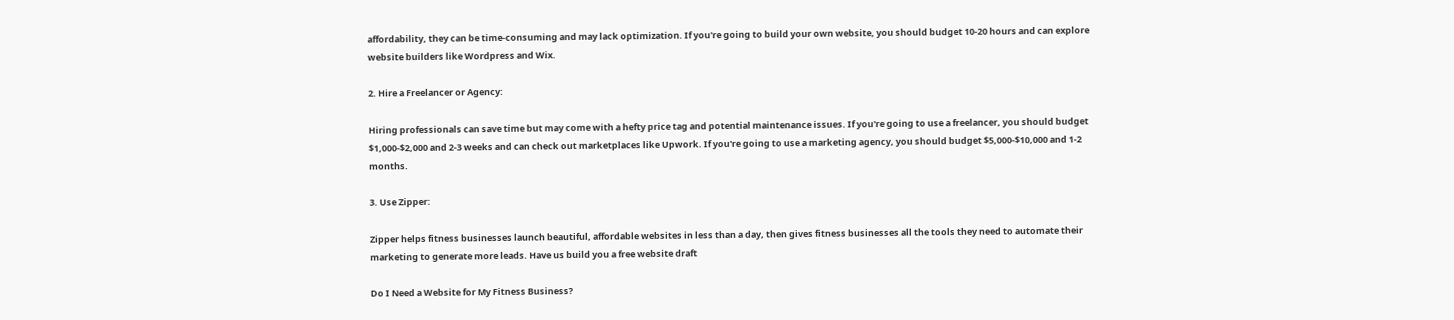affordability, they can be time-consuming and may lack optimization. If you're going to build your own website, you should budget 10-20 hours and can explore website builders like Wordpress and Wix.

2. Hire a Freelancer or Agency:

Hiring professionals can save time but may come with a hefty price tag and potential maintenance issues. If you're going to use a freelancer, you should budget $1,000-$2,000 and 2-3 weeks and can check out marketplaces like Upwork. If you're going to use a marketing agency, you should budget $5,000-$10,000 and 1-2 months.

3. Use Zipper:

Zipper helps fitness businesses launch beautiful, affordable websites in less than a day, then gives fitness businesses all the tools they need to automate their marketing to generate more leads. Have us build you a free website draft

Do I Need a Website for My Fitness Business?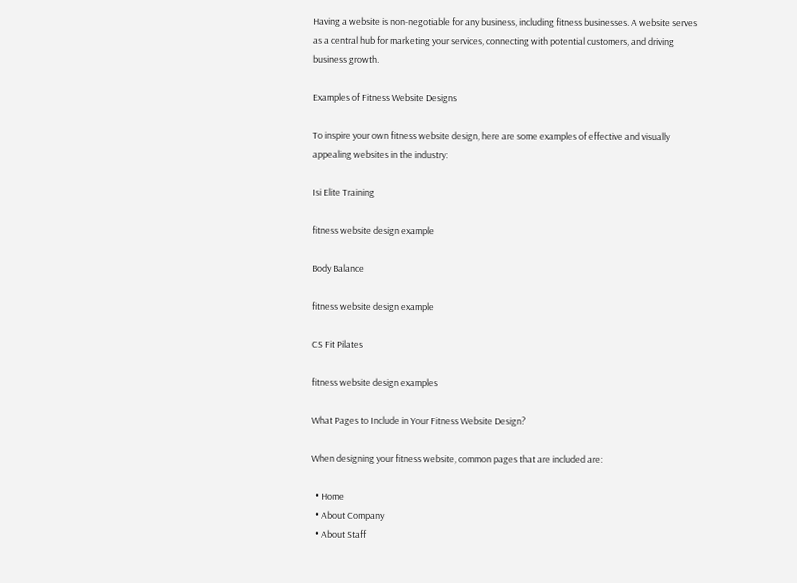Having a website is non-negotiable for any business, including fitness businesses. A website serves as a central hub for marketing your services, connecting with potential customers, and driving business growth.

Examples of Fitness Website Designs

To inspire your own fitness website design, here are some examples of effective and visually appealing websites in the industry:

Isi Elite Training

fitness website design example

Body Balance

fitness website design example

CS Fit Pilates

fitness website design examples

What Pages to Include in Your Fitness Website Design?

When designing your fitness website, common pages that are included are:

  • Home
  • About Company
  • About Staff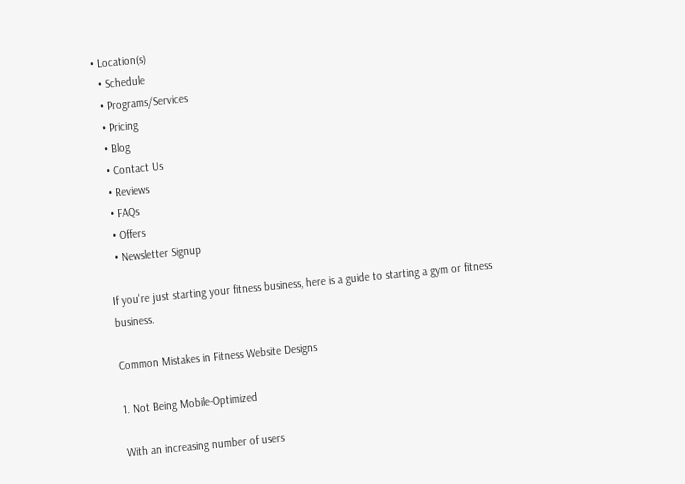• Location(s)
  • Schedule
  • Programs/Services
  • Pricing
  • Blog
  • Contact Us
  • Reviews
  • FAQs
  • Offers
  • Newsletter Signup

If you're just starting your fitness business, here is a guide to starting a gym or fitness business.

Common Mistakes in Fitness Website Designs

1. Not Being Mobile-Optimized

With an increasing number of users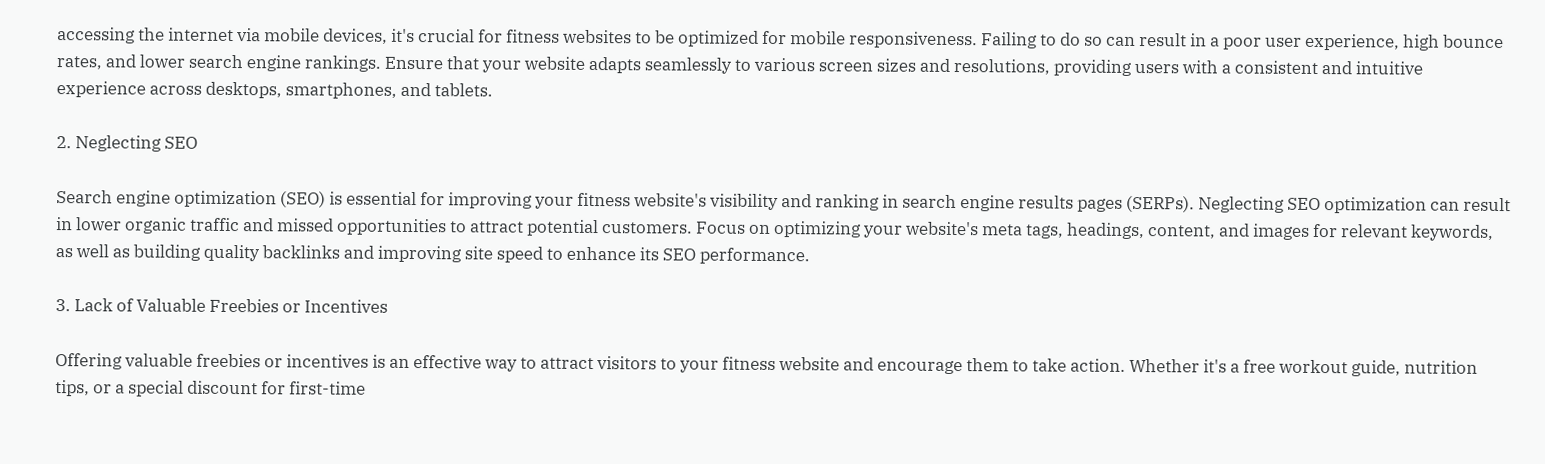accessing the internet via mobile devices, it's crucial for fitness websites to be optimized for mobile responsiveness. Failing to do so can result in a poor user experience, high bounce rates, and lower search engine rankings. Ensure that your website adapts seamlessly to various screen sizes and resolutions, providing users with a consistent and intuitive experience across desktops, smartphones, and tablets.

2. Neglecting SEO

Search engine optimization (SEO) is essential for improving your fitness website's visibility and ranking in search engine results pages (SERPs). Neglecting SEO optimization can result in lower organic traffic and missed opportunities to attract potential customers. Focus on optimizing your website's meta tags, headings, content, and images for relevant keywords, as well as building quality backlinks and improving site speed to enhance its SEO performance.

3. Lack of Valuable Freebies or Incentives

Offering valuable freebies or incentives is an effective way to attract visitors to your fitness website and encourage them to take action. Whether it's a free workout guide, nutrition tips, or a special discount for first-time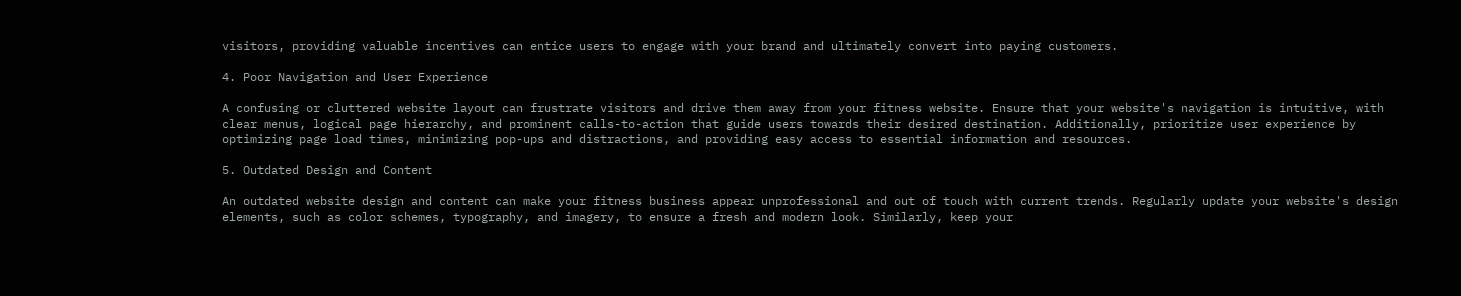visitors, providing valuable incentives can entice users to engage with your brand and ultimately convert into paying customers.

4. Poor Navigation and User Experience

A confusing or cluttered website layout can frustrate visitors and drive them away from your fitness website. Ensure that your website's navigation is intuitive, with clear menus, logical page hierarchy, and prominent calls-to-action that guide users towards their desired destination. Additionally, prioritize user experience by optimizing page load times, minimizing pop-ups and distractions, and providing easy access to essential information and resources.

5. Outdated Design and Content

An outdated website design and content can make your fitness business appear unprofessional and out of touch with current trends. Regularly update your website's design elements, such as color schemes, typography, and imagery, to ensure a fresh and modern look. Similarly, keep your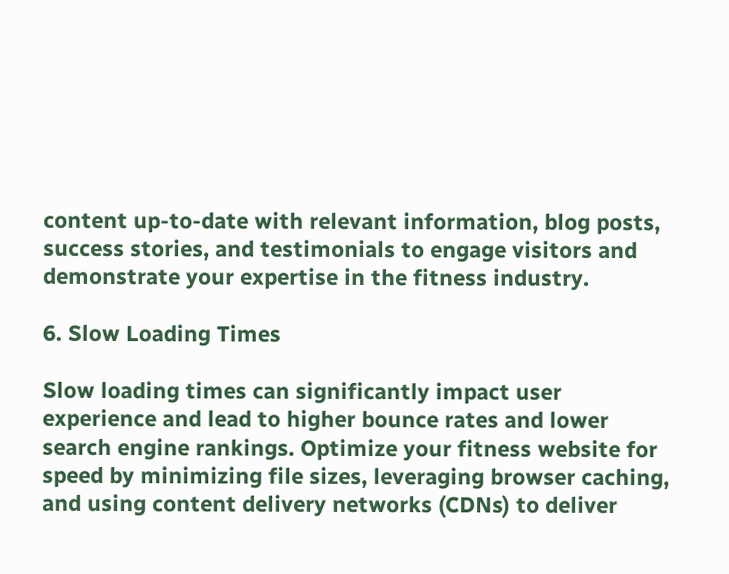content up-to-date with relevant information, blog posts, success stories, and testimonials to engage visitors and demonstrate your expertise in the fitness industry.

6. Slow Loading Times

Slow loading times can significantly impact user experience and lead to higher bounce rates and lower search engine rankings. Optimize your fitness website for speed by minimizing file sizes, leveraging browser caching, and using content delivery networks (CDNs) to deliver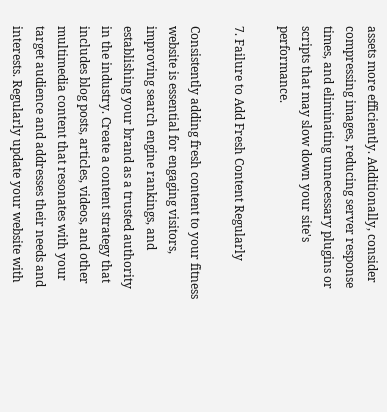assets more efficiently. Additionally, consider compressing images, reducing server response times, and eliminating unnecessary plugins or scripts that may slow down your site's performance.

7. Failure to Add Fresh Content Regularly

Consistently adding fresh content to your fitness website is essential for engaging visitors, improving search engine rankings, and establishing your brand as a trusted authority in the industry. Create a content strategy that includes blog posts, articles, videos, and other multimedia content that resonates with your target audience and addresses their needs and interests. Regularly update your website with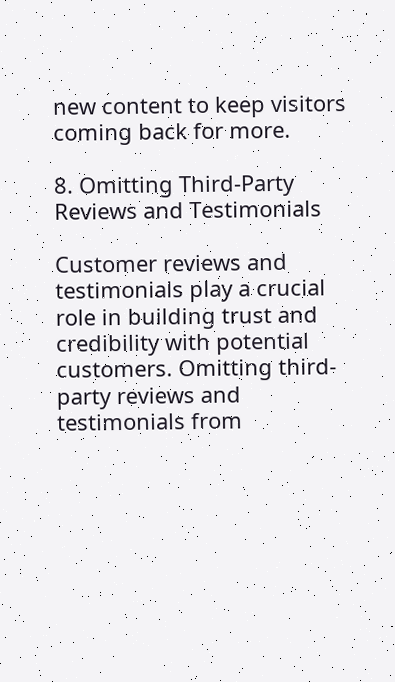new content to keep visitors coming back for more.

8. Omitting Third-Party Reviews and Testimonials

Customer reviews and testimonials play a crucial role in building trust and credibility with potential customers. Omitting third-party reviews and testimonials from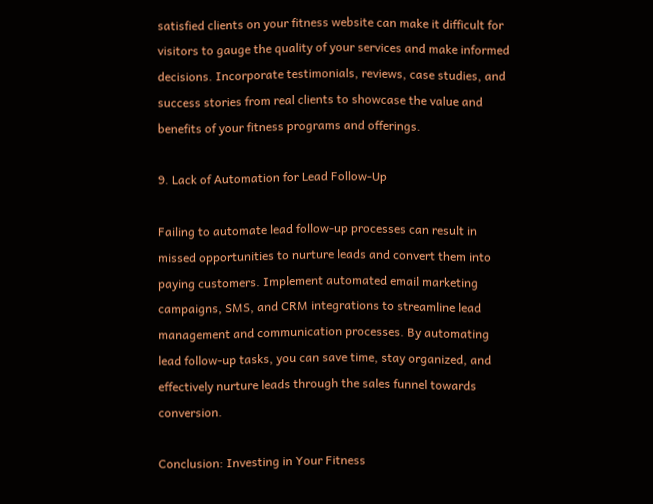satisfied clients on your fitness website can make it difficult for visitors to gauge the quality of your services and make informed decisions. Incorporate testimonials, reviews, case studies, and success stories from real clients to showcase the value and benefits of your fitness programs and offerings.

9. Lack of Automation for Lead Follow-Up

Failing to automate lead follow-up processes can result in missed opportunities to nurture leads and convert them into paying customers. Implement automated email marketing campaigns, SMS, and CRM integrations to streamline lead management and communication processes. By automating lead follow-up tasks, you can save time, stay organized, and effectively nurture leads through the sales funnel towards conversion.

Conclusion: Investing in Your Fitness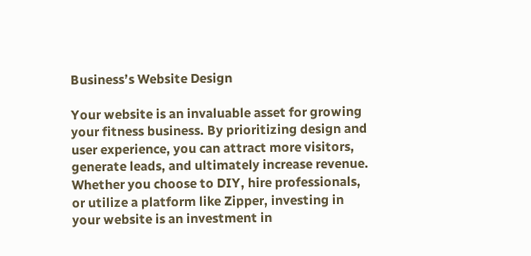Business’s Website Design

Your website is an invaluable asset for growing your fitness business. By prioritizing design and user experience, you can attract more visitors, generate leads, and ultimately increase revenue. Whether you choose to DIY, hire professionals, or utilize a platform like Zipper, investing in your website is an investment in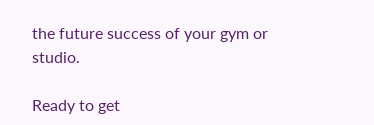the future success of your gym or studio.

Ready to get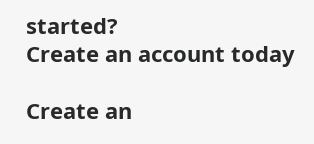started?
Create an account today

Create an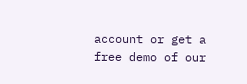account or get a free demo of our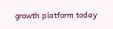growth platform today